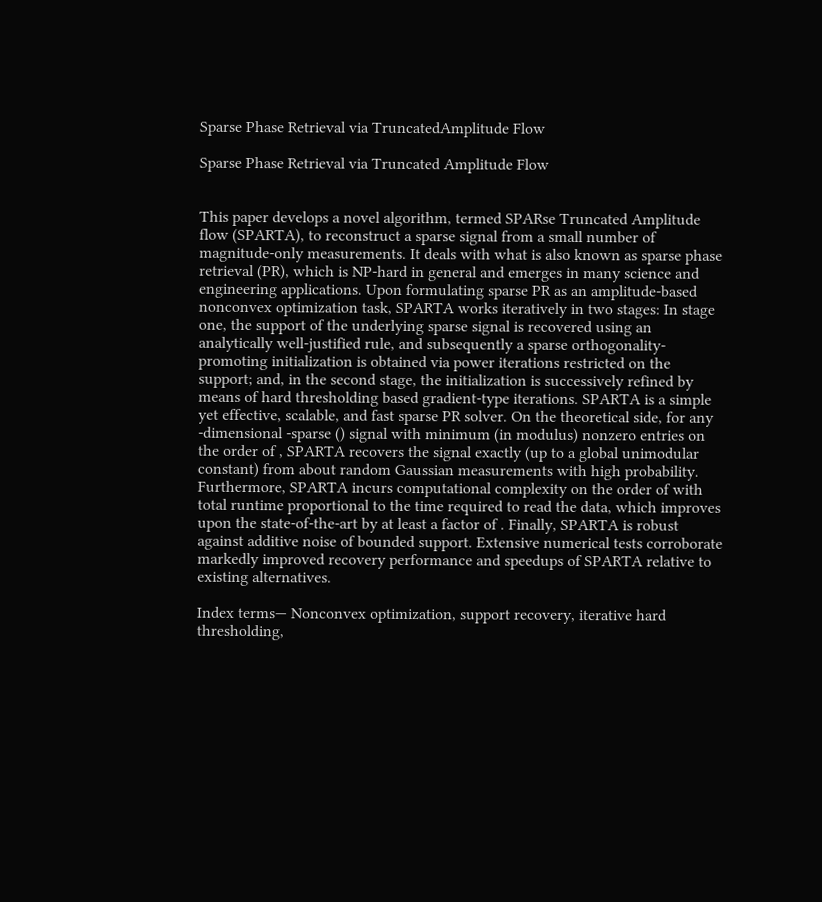Sparse Phase Retrieval via TruncatedAmplitude Flow

Sparse Phase Retrieval via Truncated Amplitude Flow


This paper develops a novel algorithm, termed SPARse Truncated Amplitude flow (SPARTA), to reconstruct a sparse signal from a small number of magnitude-only measurements. It deals with what is also known as sparse phase retrieval (PR), which is NP-hard in general and emerges in many science and engineering applications. Upon formulating sparse PR as an amplitude-based nonconvex optimization task, SPARTA works iteratively in two stages: In stage one, the support of the underlying sparse signal is recovered using an analytically well-justified rule, and subsequently a sparse orthogonality-promoting initialization is obtained via power iterations restricted on the support; and, in the second stage, the initialization is successively refined by means of hard thresholding based gradient-type iterations. SPARTA is a simple yet effective, scalable, and fast sparse PR solver. On the theoretical side, for any -dimensional -sparse () signal with minimum (in modulus) nonzero entries on the order of , SPARTA recovers the signal exactly (up to a global unimodular constant) from about random Gaussian measurements with high probability. Furthermore, SPARTA incurs computational complexity on the order of with total runtime proportional to the time required to read the data, which improves upon the state-of-the-art by at least a factor of . Finally, SPARTA is robust against additive noise of bounded support. Extensive numerical tests corroborate markedly improved recovery performance and speedups of SPARTA relative to existing alternatives.

Index terms— Nonconvex optimization, support recovery, iterative hard thresholding,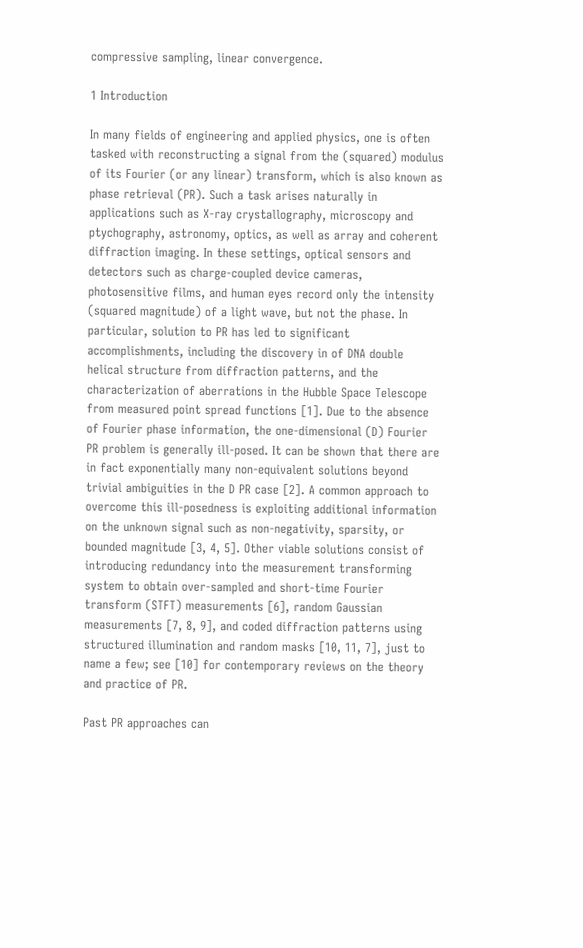compressive sampling, linear convergence.

1 Introduction

In many fields of engineering and applied physics, one is often tasked with reconstructing a signal from the (squared) modulus of its Fourier (or any linear) transform, which is also known as phase retrieval (PR). Such a task arises naturally in applications such as X-ray crystallography, microscopy and ptychography, astronomy, optics, as well as array and coherent diffraction imaging. In these settings, optical sensors and detectors such as charge-coupled device cameras, photosensitive films, and human eyes record only the intensity (squared magnitude) of a light wave, but not the phase. In particular, solution to PR has led to significant accomplishments, including the discovery in of DNA double helical structure from diffraction patterns, and the characterization of aberrations in the Hubble Space Telescope from measured point spread functions [1]. Due to the absence of Fourier phase information, the one-dimensional (D) Fourier PR problem is generally ill-posed. It can be shown that there are in fact exponentially many non-equivalent solutions beyond trivial ambiguities in the D PR case [2]. A common approach to overcome this ill-posedness is exploiting additional information on the unknown signal such as non-negativity, sparsity, or bounded magnitude [3, 4, 5]. Other viable solutions consist of introducing redundancy into the measurement transforming system to obtain over-sampled and short-time Fourier transform (STFT) measurements [6], random Gaussian measurements [7, 8, 9], and coded diffraction patterns using structured illumination and random masks [10, 11, 7], just to name a few; see [10] for contemporary reviews on the theory and practice of PR.

Past PR approaches can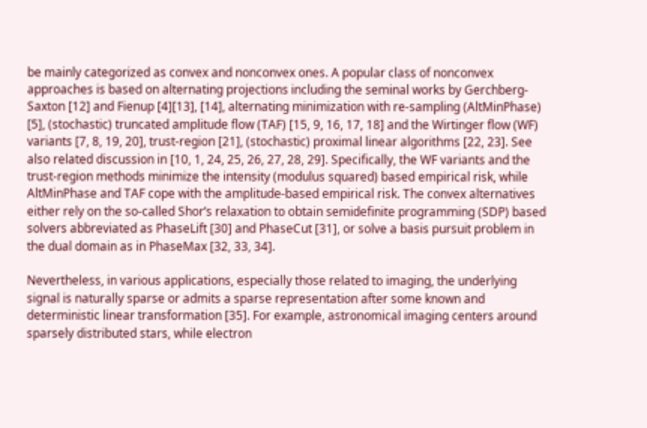be mainly categorized as convex and nonconvex ones. A popular class of nonconvex approaches is based on alternating projections including the seminal works by Gerchberg-Saxton [12] and Fienup [4][13], [14], alternating minimization with re-sampling (AltMinPhase) [5], (stochastic) truncated amplitude flow (TAF) [15, 9, 16, 17, 18] and the Wirtinger flow (WF) variants [7, 8, 19, 20], trust-region [21], (stochastic) proximal linear algorithms [22, 23]. See also related discussion in [10, 1, 24, 25, 26, 27, 28, 29]. Specifically, the WF variants and the trust-region methods minimize the intensity (modulus squared) based empirical risk, while AltMinPhase and TAF cope with the amplitude-based empirical risk. The convex alternatives either rely on the so-called Shor’s relaxation to obtain semidefinite programming (SDP) based solvers abbreviated as PhaseLift [30] and PhaseCut [31], or solve a basis pursuit problem in the dual domain as in PhaseMax [32, 33, 34].

Nevertheless, in various applications, especially those related to imaging, the underlying signal is naturally sparse or admits a sparse representation after some known and deterministic linear transformation [35]. For example, astronomical imaging centers around sparsely distributed stars, while electron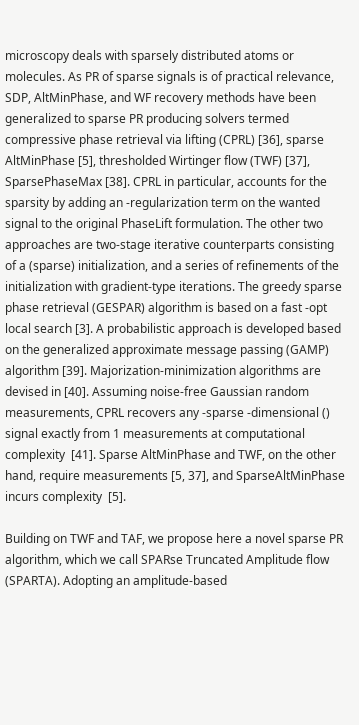microscopy deals with sparsely distributed atoms or molecules. As PR of sparse signals is of practical relevance, SDP, AltMinPhase, and WF recovery methods have been generalized to sparse PR producing solvers termed compressive phase retrieval via lifting (CPRL) [36], sparse AltMinPhase [5], thresholded Wirtinger flow (TWF) [37], SparsePhaseMax [38]. CPRL in particular, accounts for the sparsity by adding an -regularization term on the wanted signal to the original PhaseLift formulation. The other two approaches are two-stage iterative counterparts consisting of a (sparse) initialization, and a series of refinements of the initialization with gradient-type iterations. The greedy sparse phase retrieval (GESPAR) algorithm is based on a fast -opt local search [3]. A probabilistic approach is developed based on the generalized approximate message passing (GAMP) algorithm [39]. Majorization-minimization algorithms are devised in [40]. Assuming noise-free Gaussian random measurements, CPRL recovers any -sparse -dimensional () signal exactly from 1 measurements at computational complexity  [41]. Sparse AltMinPhase and TWF, on the other hand, require measurements [5, 37], and SparseAltMinPhase incurs complexity  [5].

Building on TWF and TAF, we propose here a novel sparse PR algorithm, which we call SPARse Truncated Amplitude flow (SPARTA). Adopting an amplitude-based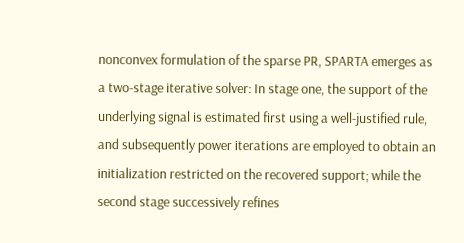nonconvex formulation of the sparse PR, SPARTA emerges as a two-stage iterative solver: In stage one, the support of the underlying signal is estimated first using a well-justified rule, and subsequently power iterations are employed to obtain an initialization restricted on the recovered support; while the second stage successively refines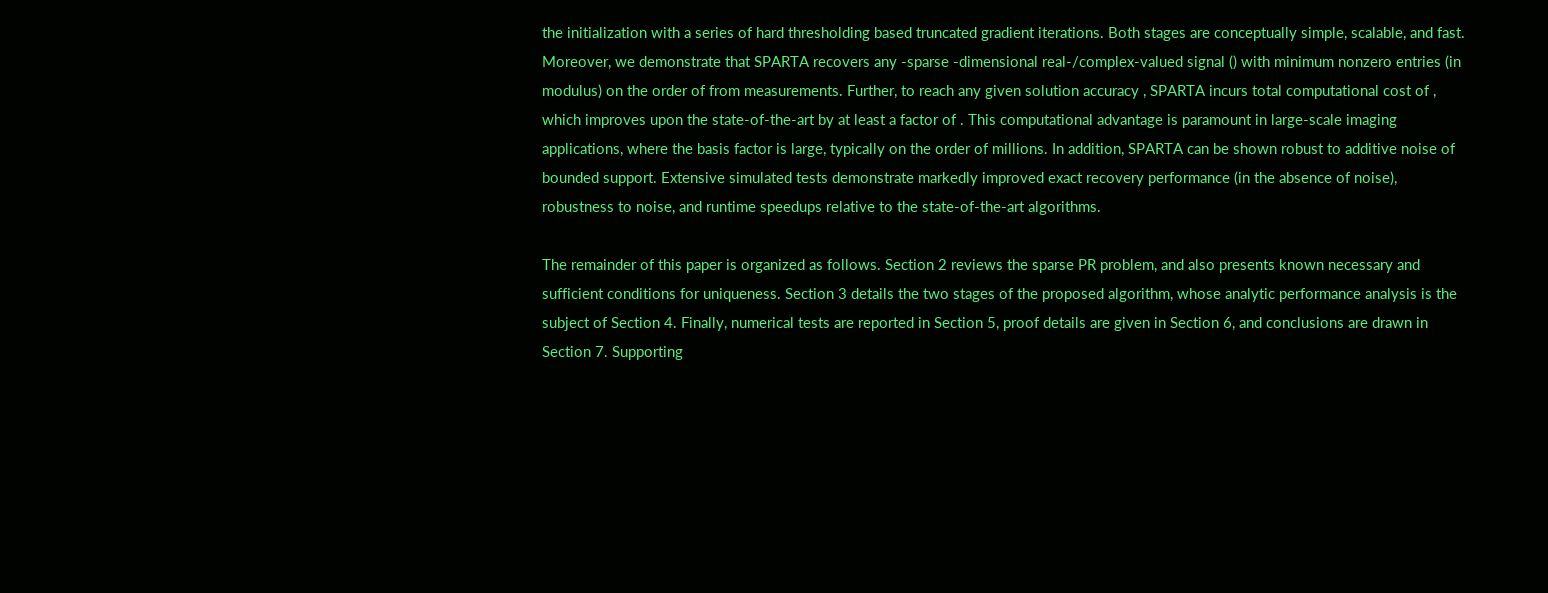the initialization with a series of hard thresholding based truncated gradient iterations. Both stages are conceptually simple, scalable, and fast. Moreover, we demonstrate that SPARTA recovers any -sparse -dimensional real-/complex-valued signal () with minimum nonzero entries (in modulus) on the order of from measurements. Further, to reach any given solution accuracy , SPARTA incurs total computational cost of , which improves upon the state-of-the-art by at least a factor of . This computational advantage is paramount in large-scale imaging applications, where the basis factor is large, typically on the order of millions. In addition, SPARTA can be shown robust to additive noise of bounded support. Extensive simulated tests demonstrate markedly improved exact recovery performance (in the absence of noise), robustness to noise, and runtime speedups relative to the state-of-the-art algorithms.

The remainder of this paper is organized as follows. Section 2 reviews the sparse PR problem, and also presents known necessary and sufficient conditions for uniqueness. Section 3 details the two stages of the proposed algorithm, whose analytic performance analysis is the subject of Section 4. Finally, numerical tests are reported in Section 5, proof details are given in Section 6, and conclusions are drawn in Section 7. Supporting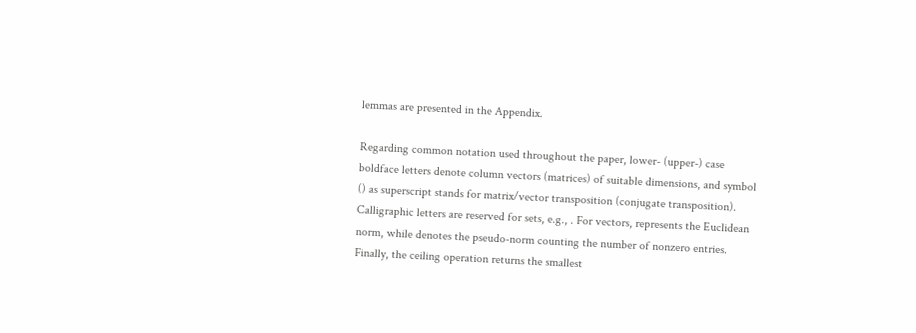lemmas are presented in the Appendix.

Regarding common notation used throughout the paper, lower- (upper-) case boldface letters denote column vectors (matrices) of suitable dimensions, and symbol () as superscript stands for matrix/vector transposition (conjugate transposition). Calligraphic letters are reserved for sets, e.g., . For vectors, represents the Euclidean norm, while denotes the pseudo-norm counting the number of nonzero entries. Finally, the ceiling operation returns the smallest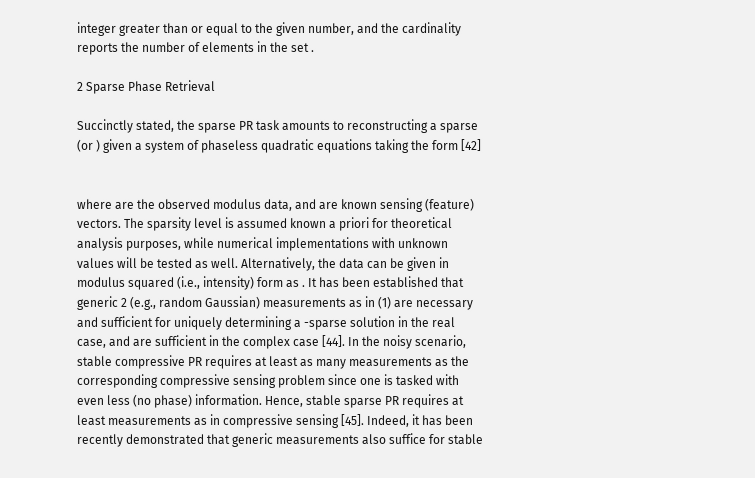integer greater than or equal to the given number, and the cardinality reports the number of elements in the set .

2 Sparse Phase Retrieval

Succinctly stated, the sparse PR task amounts to reconstructing a sparse (or ) given a system of phaseless quadratic equations taking the form [42]


where are the observed modulus data, and are known sensing (feature) vectors. The sparsity level is assumed known a priori for theoretical analysis purposes, while numerical implementations with unknown values will be tested as well. Alternatively, the data can be given in modulus squared (i.e., intensity) form as . It has been established that generic 2 (e.g., random Gaussian) measurements as in (1) are necessary and sufficient for uniquely determining a -sparse solution in the real case, and are sufficient in the complex case [44]. In the noisy scenario, stable compressive PR requires at least as many measurements as the corresponding compressive sensing problem since one is tasked with even less (no phase) information. Hence, stable sparse PR requires at least measurements as in compressive sensing [45]. Indeed, it has been recently demonstrated that generic measurements also suffice for stable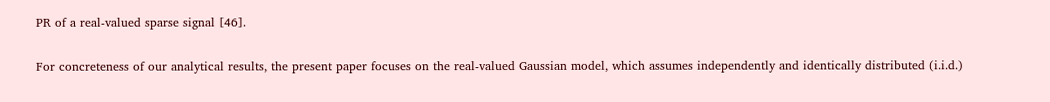PR of a real-valued sparse signal [46].

For concreteness of our analytical results, the present paper focuses on the real-valued Gaussian model, which assumes independently and identically distributed (i.i.d.)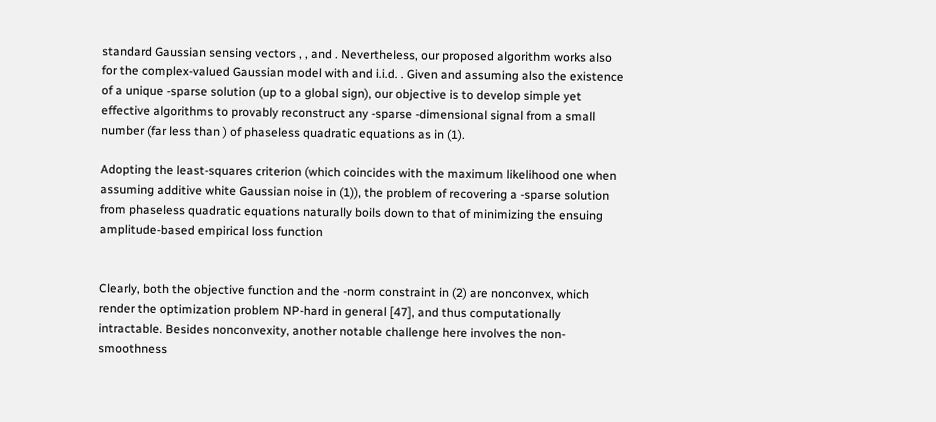standard Gaussian sensing vectors , , and . Nevertheless, our proposed algorithm works also for the complex-valued Gaussian model with and i.i.d. . Given and assuming also the existence of a unique -sparse solution (up to a global sign), our objective is to develop simple yet effective algorithms to provably reconstruct any -sparse -dimensional signal from a small number (far less than ) of phaseless quadratic equations as in (1).

Adopting the least-squares criterion (which coincides with the maximum likelihood one when assuming additive white Gaussian noise in (1)), the problem of recovering a -sparse solution from phaseless quadratic equations naturally boils down to that of minimizing the ensuing amplitude-based empirical loss function


Clearly, both the objective function and the -norm constraint in (2) are nonconvex, which render the optimization problem NP-hard in general [47], and thus computationally intractable. Besides nonconvexity, another notable challenge here involves the non-smoothness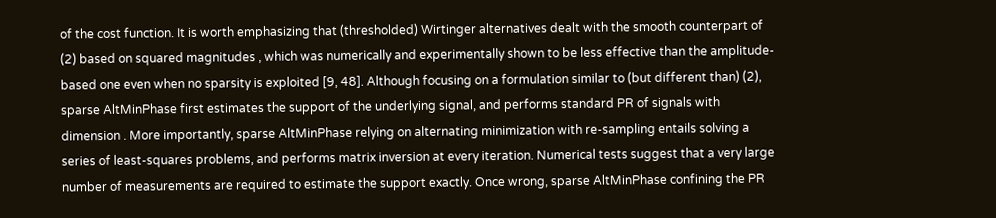of the cost function. It is worth emphasizing that (thresholded) Wirtinger alternatives dealt with the smooth counterpart of (2) based on squared magnitudes , which was numerically and experimentally shown to be less effective than the amplitude-based one even when no sparsity is exploited [9, 48]. Although focusing on a formulation similar to (but different than) (2), sparse AltMinPhase first estimates the support of the underlying signal, and performs standard PR of signals with dimension . More importantly, sparse AltMinPhase relying on alternating minimization with re-sampling entails solving a series of least-squares problems, and performs matrix inversion at every iteration. Numerical tests suggest that a very large number of measurements are required to estimate the support exactly. Once wrong, sparse AltMinPhase confining the PR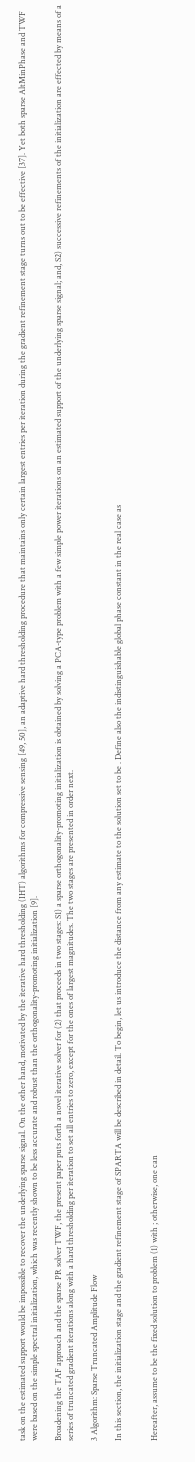task on the estimated support would be impossible to recover the underlying sparse signal. On the other hand, motivated by the iterative hard thresholding (IHT) algorithms for compressive sensing [49, 50], an adaptive hard thresholding procedure that maintains only certain largest entries per iteration during the gradient refinement stage turns out to be effective [37]. Yet both sparse AltMinPhase and TWF were based on the simple spectral initialization, which was recently shown to be less accurate and robust than the orthogonality-promoting initialization [9].

Broadening the TAF approach and the sparse PR solver TWF, the present paper puts forth a novel iterative solver for (2) that proceeds in two stages: S1) a sparse orthogonality-promoting initialization is obtained by solving a PCA-type problem with a few simple power iterations on an estimated support of the underlying sparse signal; and, S2) successive refinements of the initialization are effected by means of a series of truncated gradient iterations along with a hard thresholding per iteration to set all entries to zero, except for the ones of largest magnitudes. The two stages are presented in order next.

3 Algorithm: Sparse Truncated Amplitude Flow

In this section, the initialization stage and the gradient refinement stage of SPARTA will be described in detail. To begin, let us introduce the distance from any estimate to the solution set to be . Define also the indistinguishable global phase constant in the real case as


Hereafter, assume to be the fixed solution to problem (1) with ; otherwise, one can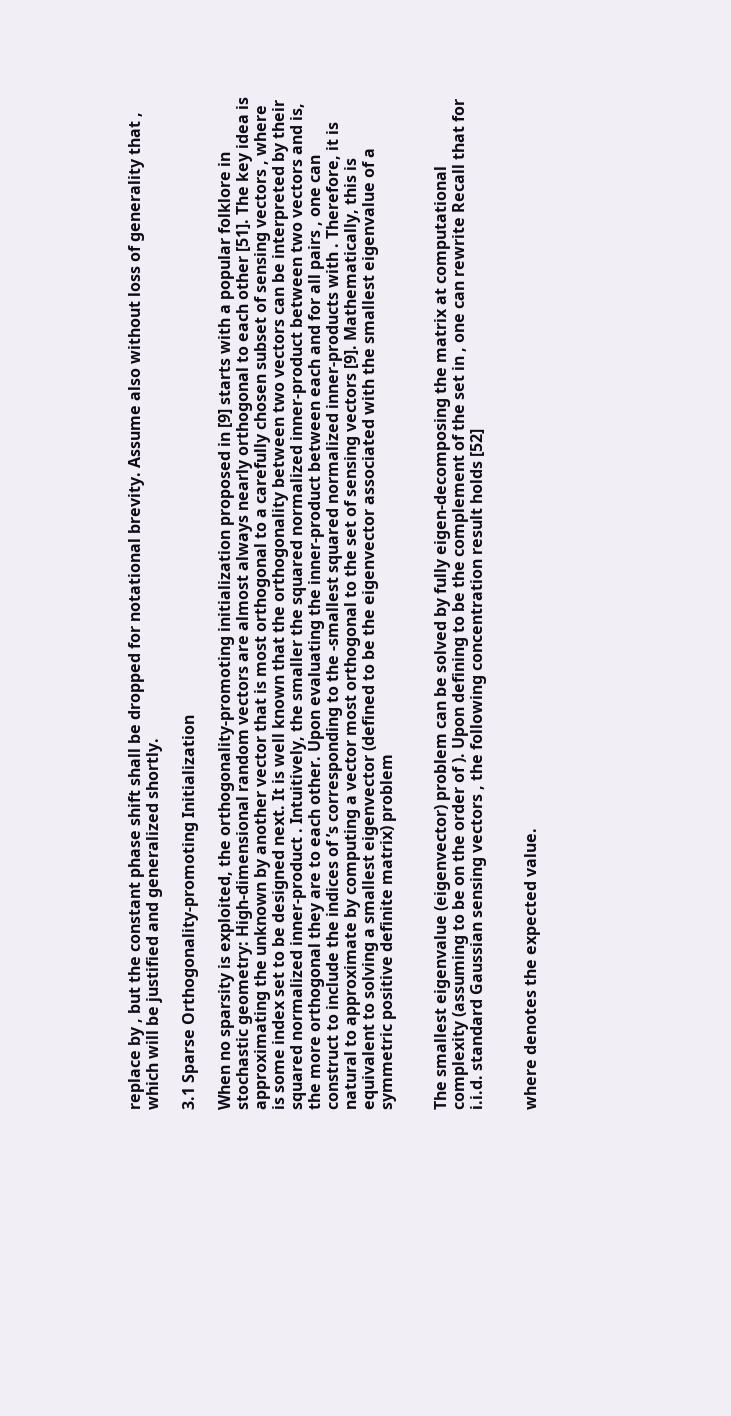replace by , but the constant phase shift shall be dropped for notational brevity. Assume also without loss of generality that , which will be justified and generalized shortly.

3.1 Sparse Orthogonality-promoting Initialization

When no sparsity is exploited, the orthogonality-promoting initialization proposed in [9] starts with a popular folklore in stochastic geometry: High-dimensional random vectors are almost always nearly orthogonal to each other [51]. The key idea is approximating the unknown by another vector that is most orthogonal to a carefully chosen subset of sensing vectors , where is some index set to be designed next. It is well known that the orthogonality between two vectors can be interpreted by their squared normalized inner-product . Intuitively, the smaller the squared normalized inner-product between two vectors and is, the more orthogonal they are to each other. Upon evaluating the inner-product between each and for all pairs , one can construct to include the indices of ’s corresponding to the -smallest squared normalized inner-products with . Therefore, it is natural to approximate by computing a vector most orthogonal to the set of sensing vectors [9]. Mathematically, this is equivalent to solving a smallest eigenvector (defined to be the eigenvector associated with the smallest eigenvalue of a symmetric positive definite matrix) problem


The smallest eigenvalue (eigenvector) problem can be solved by fully eigen-decomposing the matrix at computational complexity (assuming to be on the order of ). Upon defining to be the complement of the set in , one can rewrite Recall that for i.i.d. standard Gaussian sensing vectors , the following concentration result holds [52]


where denotes the expected value.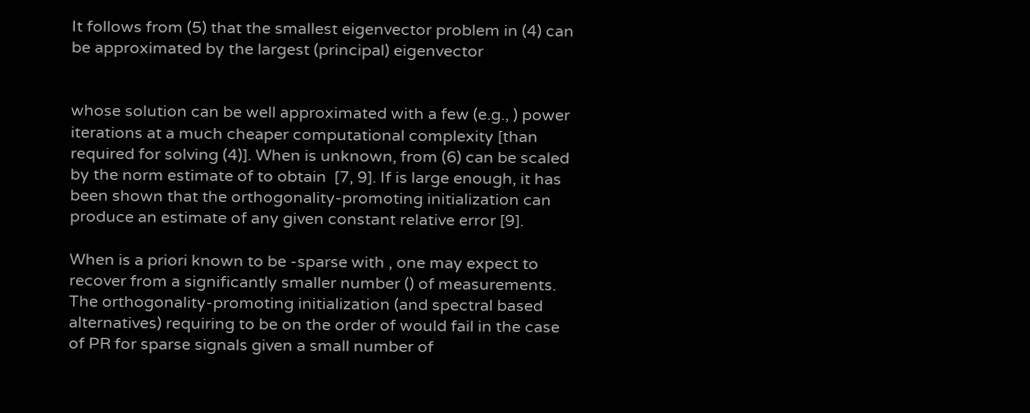It follows from (5) that the smallest eigenvector problem in (4) can be approximated by the largest (principal) eigenvector


whose solution can be well approximated with a few (e.g., ) power iterations at a much cheaper computational complexity [than required for solving (4)]. When is unknown, from (6) can be scaled by the norm estimate of to obtain  [7, 9]. If is large enough, it has been shown that the orthogonality-promoting initialization can produce an estimate of any given constant relative error [9].

When is a priori known to be -sparse with , one may expect to recover from a significantly smaller number () of measurements. The orthogonality-promoting initialization (and spectral based alternatives) requiring to be on the order of would fail in the case of PR for sparse signals given a small number of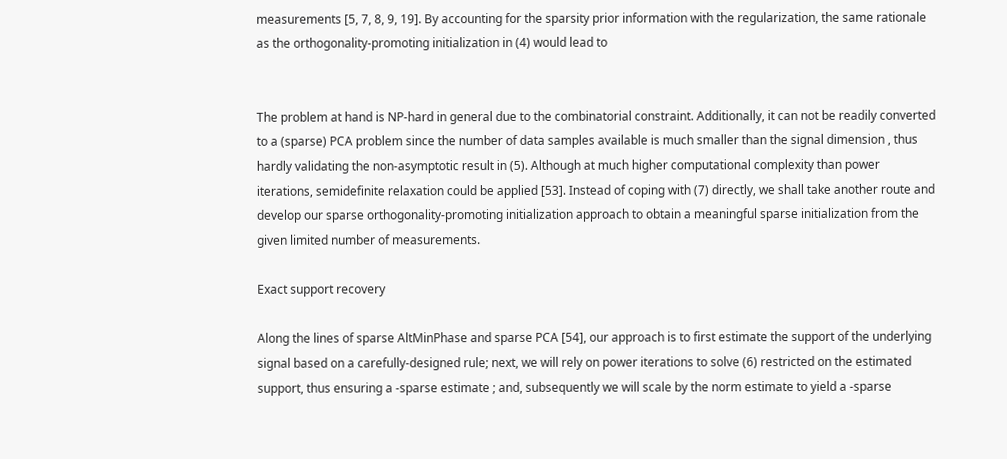measurements [5, 7, 8, 9, 19]. By accounting for the sparsity prior information with the regularization, the same rationale as the orthogonality-promoting initialization in (4) would lead to


The problem at hand is NP-hard in general due to the combinatorial constraint. Additionally, it can not be readily converted to a (sparse) PCA problem since the number of data samples available is much smaller than the signal dimension , thus hardly validating the non-asymptotic result in (5). Although at much higher computational complexity than power iterations, semidefinite relaxation could be applied [53]. Instead of coping with (7) directly, we shall take another route and develop our sparse orthogonality-promoting initialization approach to obtain a meaningful sparse initialization from the given limited number of measurements.

Exact support recovery

Along the lines of sparse AltMinPhase and sparse PCA [54], our approach is to first estimate the support of the underlying signal based on a carefully-designed rule; next, we will rely on power iterations to solve (6) restricted on the estimated support, thus ensuring a -sparse estimate ; and, subsequently we will scale by the norm estimate to yield a -sparse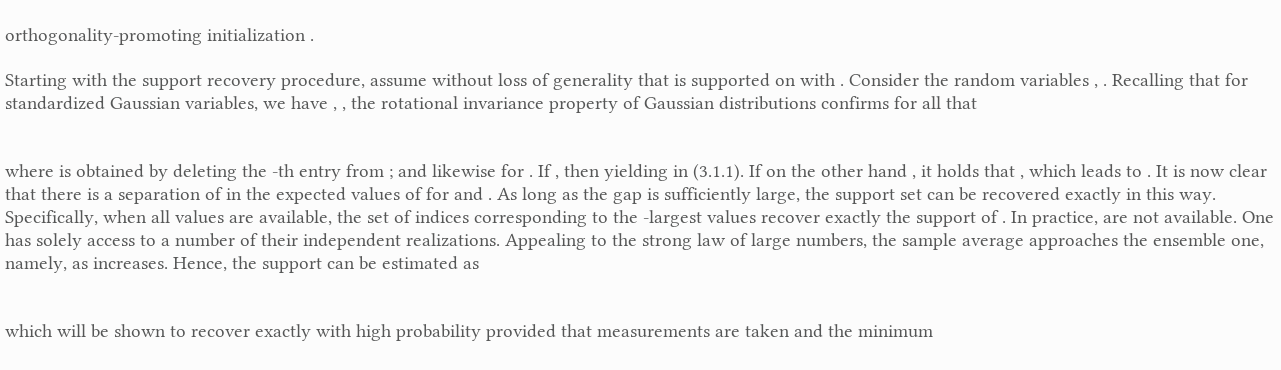orthogonality-promoting initialization .

Starting with the support recovery procedure, assume without loss of generality that is supported on with . Consider the random variables , . Recalling that for standardized Gaussian variables, we have , , the rotational invariance property of Gaussian distributions confirms for all that


where is obtained by deleting the -th entry from ; and likewise for . If , then yielding in (3.1.1). If on the other hand , it holds that , which leads to . It is now clear that there is a separation of in the expected values of for and . As long as the gap is sufficiently large, the support set can be recovered exactly in this way. Specifically, when all values are available, the set of indices corresponding to the -largest values recover exactly the support of . In practice, are not available. One has solely access to a number of their independent realizations. Appealing to the strong law of large numbers, the sample average approaches the ensemble one, namely, as increases. Hence, the support can be estimated as


which will be shown to recover exactly with high probability provided that measurements are taken and the minimum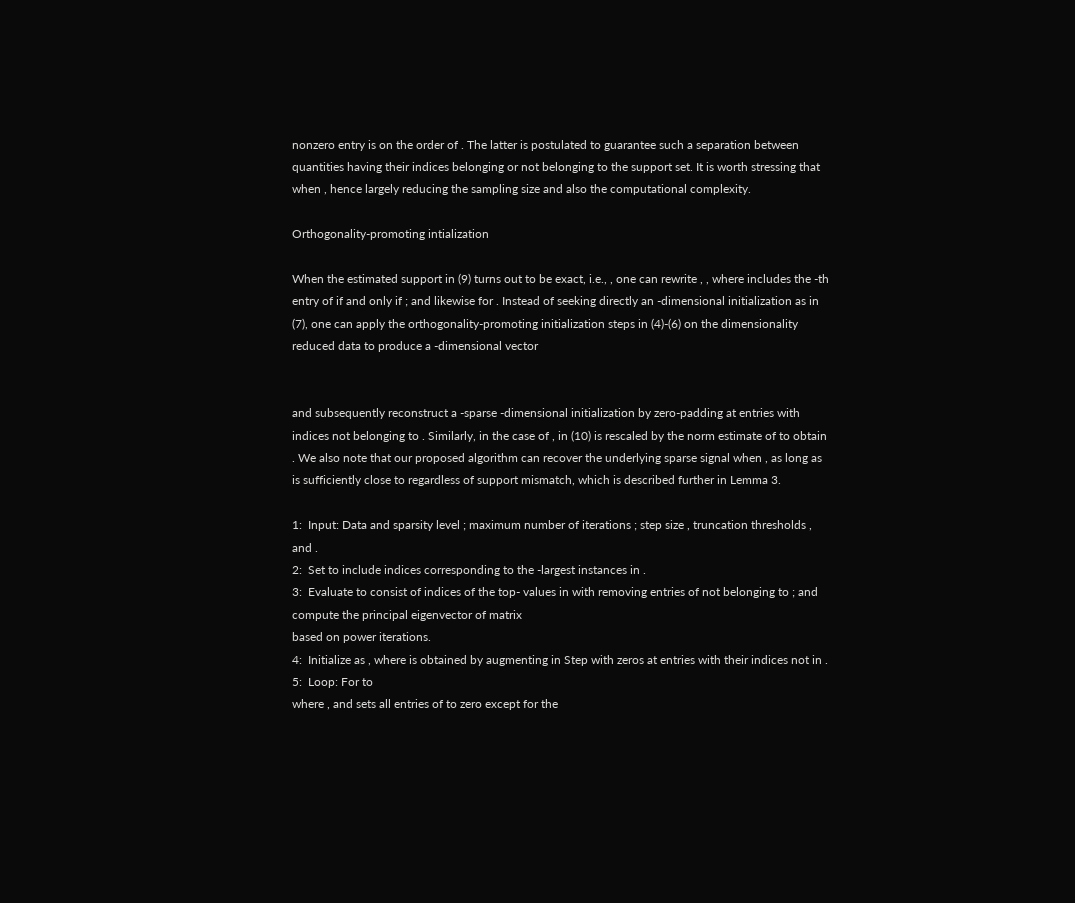nonzero entry is on the order of . The latter is postulated to guarantee such a separation between quantities having their indices belonging or not belonging to the support set. It is worth stressing that when , hence largely reducing the sampling size and also the computational complexity.

Orthogonality-promoting intialization

When the estimated support in (9) turns out to be exact, i.e., , one can rewrite , , where includes the -th entry of if and only if ; and likewise for . Instead of seeking directly an -dimensional initialization as in (7), one can apply the orthogonality-promoting initialization steps in (4)-(6) on the dimensionality reduced data to produce a -dimensional vector


and subsequently reconstruct a -sparse -dimensional initialization by zero-padding at entries with indices not belonging to . Similarly, in the case of , in (10) is rescaled by the norm estimate of to obtain . We also note that our proposed algorithm can recover the underlying sparse signal when , as long as is sufficiently close to regardless of support mismatch, which is described further in Lemma 3.

1:  Input: Data and sparsity level ; maximum number of iterations ; step size , truncation thresholds , and .
2:  Set to include indices corresponding to the -largest instances in .
3:  Evaluate to consist of indices of the top- values in with removing entries of not belonging to ; and compute the principal eigenvector of matrix
based on power iterations.
4:  Initialize as , where is obtained by augmenting in Step with zeros at entries with their indices not in .
5:  Loop: For to
where , and sets all entries of to zero except for the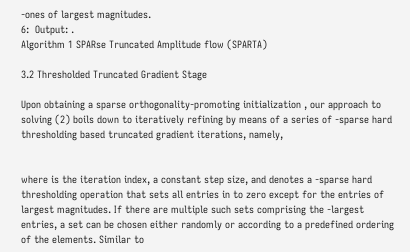-ones of largest magnitudes.
6:  Output: .
Algorithm 1 SPARse Truncated Amplitude flow (SPARTA)

3.2 Thresholded Truncated Gradient Stage

Upon obtaining a sparse orthogonality-promoting initialization , our approach to solving (2) boils down to iteratively refining by means of a series of -sparse hard thresholding based truncated gradient iterations, namely,


where is the iteration index, a constant step size, and denotes a -sparse hard thresholding operation that sets all entries in to zero except for the entries of largest magnitudes. If there are multiple such sets comprising the -largest entries, a set can be chosen either randomly or according to a predefined ordering of the elements. Similar to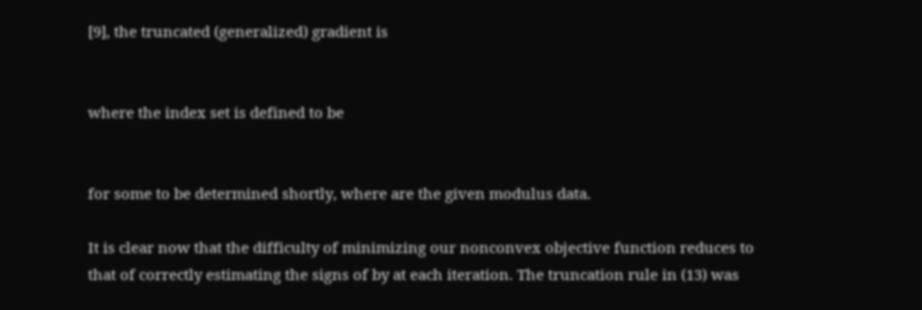[9], the truncated (generalized) gradient is


where the index set is defined to be


for some to be determined shortly, where are the given modulus data.

It is clear now that the difficulty of minimizing our nonconvex objective function reduces to that of correctly estimating the signs of by at each iteration. The truncation rule in (13) was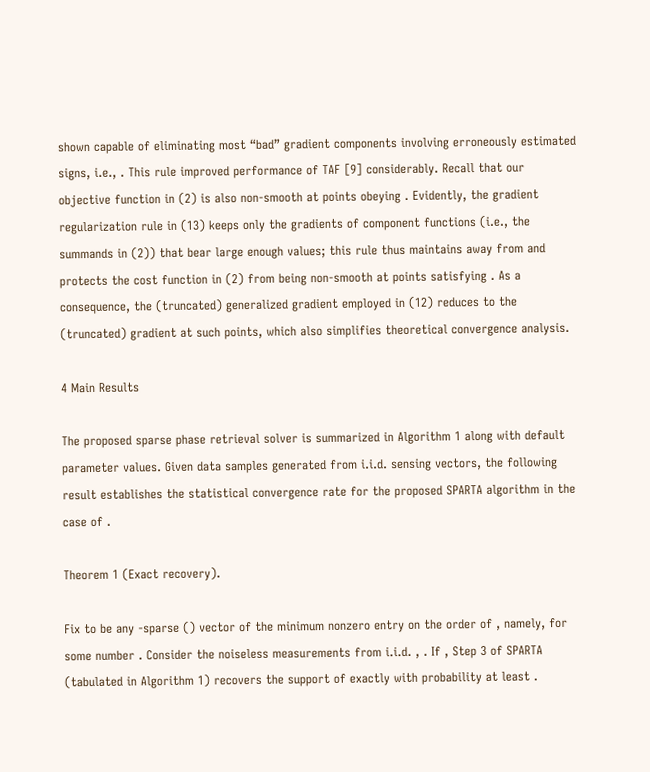shown capable of eliminating most “bad” gradient components involving erroneously estimated signs, i.e., . This rule improved performance of TAF [9] considerably. Recall that our objective function in (2) is also non-smooth at points obeying . Evidently, the gradient regularization rule in (13) keeps only the gradients of component functions (i.e., the summands in (2)) that bear large enough values; this rule thus maintains away from and protects the cost function in (2) from being non-smooth at points satisfying . As a consequence, the (truncated) generalized gradient employed in (12) reduces to the (truncated) gradient at such points, which also simplifies theoretical convergence analysis.

4 Main Results

The proposed sparse phase retrieval solver is summarized in Algorithm 1 along with default parameter values. Given data samples generated from i.i.d. sensing vectors, the following result establishes the statistical convergence rate for the proposed SPARTA algorithm in the case of .

Theorem 1 (Exact recovery).

Fix to be any -sparse () vector of the minimum nonzero entry on the order of , namely, for some number . Consider the noiseless measurements from i.i.d. , . If , Step 3 of SPARTA (tabulated in Algorithm 1) recovers the support of exactly with probability at least .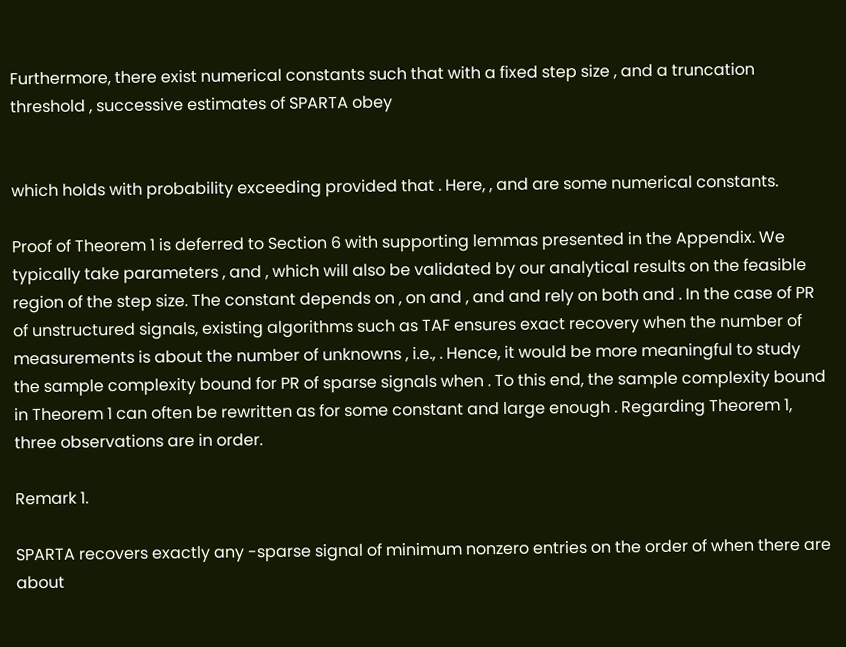Furthermore, there exist numerical constants such that with a fixed step size , and a truncation threshold , successive estimates of SPARTA obey


which holds with probability exceeding provided that . Here, , and are some numerical constants.

Proof of Theorem 1 is deferred to Section 6 with supporting lemmas presented in the Appendix. We typically take parameters , and , which will also be validated by our analytical results on the feasible region of the step size. The constant depends on , on and , and and rely on both and . In the case of PR of unstructured signals, existing algorithms such as TAF ensures exact recovery when the number of measurements is about the number of unknowns , i.e., . Hence, it would be more meaningful to study the sample complexity bound for PR of sparse signals when . To this end, the sample complexity bound in Theorem 1 can often be rewritten as for some constant and large enough . Regarding Theorem 1, three observations are in order.

Remark 1.

SPARTA recovers exactly any -sparse signal of minimum nonzero entries on the order of when there are about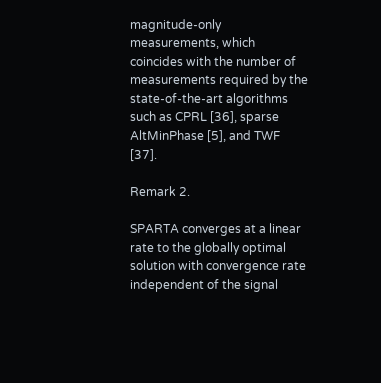magnitude-only measurements, which coincides with the number of measurements required by the state-of-the-art algorithms such as CPRL [36], sparse AltMinPhase [5], and TWF [37].

Remark 2.

SPARTA converges at a linear rate to the globally optimal solution with convergence rate independent of the signal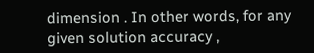dimension . In other words, for any given solution accuracy ,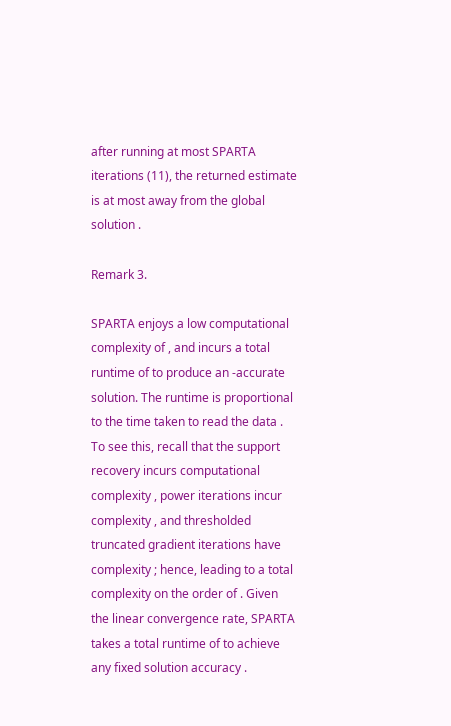after running at most SPARTA iterations (11), the returned estimate is at most away from the global solution .

Remark 3.

SPARTA enjoys a low computational complexity of , and incurs a total runtime of to produce an -accurate solution. The runtime is proportional to the time taken to read the data . To see this, recall that the support recovery incurs computational complexity , power iterations incur complexity , and thresholded truncated gradient iterations have complexity ; hence, leading to a total complexity on the order of . Given the linear convergence rate, SPARTA takes a total runtime of to achieve any fixed solution accuracy .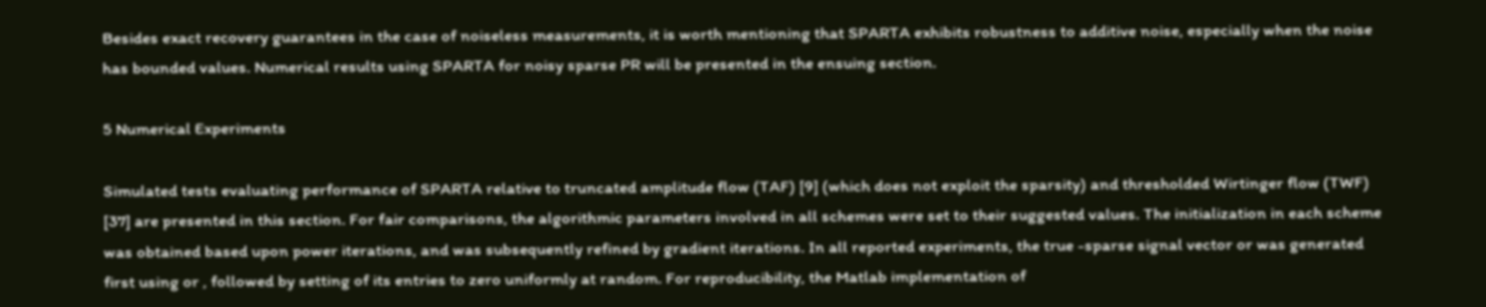Besides exact recovery guarantees in the case of noiseless measurements, it is worth mentioning that SPARTA exhibits robustness to additive noise, especially when the noise has bounded values. Numerical results using SPARTA for noisy sparse PR will be presented in the ensuing section.

5 Numerical Experiments

Simulated tests evaluating performance of SPARTA relative to truncated amplitude flow (TAF) [9] (which does not exploit the sparsity) and thresholded Wirtinger flow (TWF) [37] are presented in this section. For fair comparisons, the algorithmic parameters involved in all schemes were set to their suggested values. The initialization in each scheme was obtained based upon power iterations, and was subsequently refined by gradient iterations. In all reported experiments, the true -sparse signal vector or was generated first using or , followed by setting of its entries to zero uniformly at random. For reproducibility, the Matlab implementation of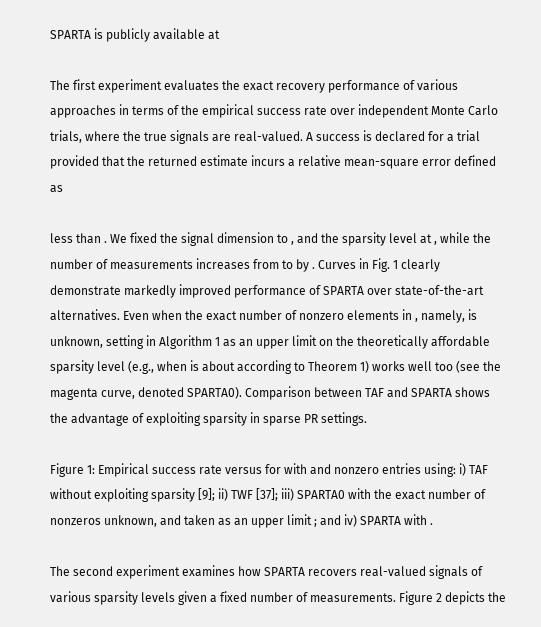SPARTA is publicly available at

The first experiment evaluates the exact recovery performance of various approaches in terms of the empirical success rate over independent Monte Carlo trials, where the true signals are real-valued. A success is declared for a trial provided that the returned estimate incurs a relative mean-square error defined as

less than . We fixed the signal dimension to , and the sparsity level at , while the number of measurements increases from to by . Curves in Fig. 1 clearly demonstrate markedly improved performance of SPARTA over state-of-the-art alternatives. Even when the exact number of nonzero elements in , namely, is unknown, setting in Algorithm 1 as an upper limit on the theoretically affordable sparsity level (e.g., when is about according to Theorem 1) works well too (see the magenta curve, denoted SPARTA0). Comparison between TAF and SPARTA shows the advantage of exploiting sparsity in sparse PR settings.

Figure 1: Empirical success rate versus for with and nonzero entries using: i) TAF without exploiting sparsity [9]; ii) TWF [37]; iii) SPARTA0 with the exact number of nonzeros unknown, and taken as an upper limit ; and iv) SPARTA with .

The second experiment examines how SPARTA recovers real-valued signals of various sparsity levels given a fixed number of measurements. Figure 2 depicts the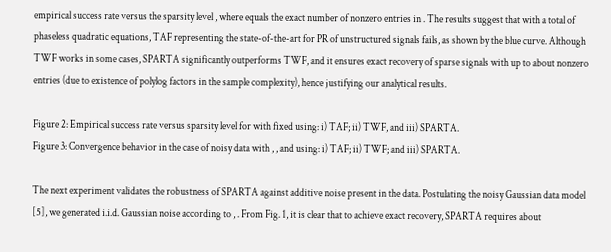empirical success rate versus the sparsity level , where equals the exact number of nonzero entries in . The results suggest that with a total of phaseless quadratic equations, TAF representing the state-of-the-art for PR of unstructured signals fails, as shown by the blue curve. Although TWF works in some cases, SPARTA significantly outperforms TWF, and it ensures exact recovery of sparse signals with up to about nonzero entries (due to existence of polylog factors in the sample complexity), hence justifying our analytical results.

Figure 2: Empirical success rate versus sparsity level for with fixed using: i) TAF; ii) TWF, and iii) SPARTA.
Figure 3: Convergence behavior in the case of noisy data with , , and using: i) TAF; ii) TWF; and iii) SPARTA.

The next experiment validates the robustness of SPARTA against additive noise present in the data. Postulating the noisy Gaussian data model  [5], we generated i.i.d. Gaussian noise according to , . From Fig. 1, it is clear that to achieve exact recovery, SPARTA requires about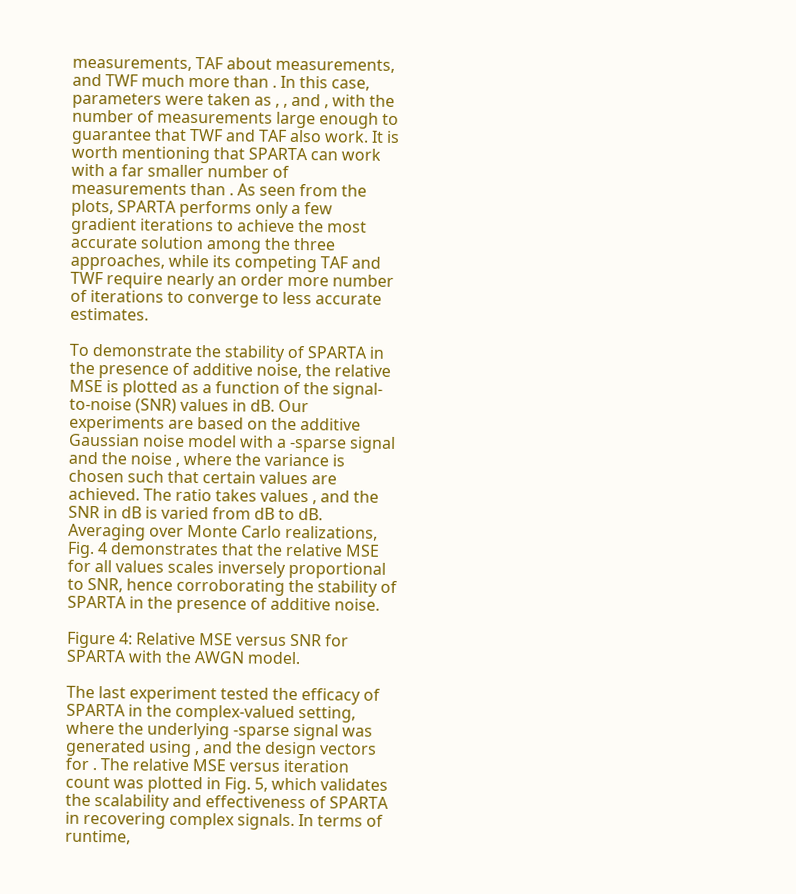measurements, TAF about measurements, and TWF much more than . In this case, parameters were taken as , , and , with the number of measurements large enough to guarantee that TWF and TAF also work. It is worth mentioning that SPARTA can work with a far smaller number of measurements than . As seen from the plots, SPARTA performs only a few gradient iterations to achieve the most accurate solution among the three approaches, while its competing TAF and TWF require nearly an order more number of iterations to converge to less accurate estimates.

To demonstrate the stability of SPARTA in the presence of additive noise, the relative MSE is plotted as a function of the signal-to-noise (SNR) values in dB. Our experiments are based on the additive Gaussian noise model with a -sparse signal and the noise , where the variance is chosen such that certain values are achieved. The ratio takes values , and the SNR in dB is varied from dB to dB. Averaging over Monte Carlo realizations, Fig. 4 demonstrates that the relative MSE for all values scales inversely proportional to SNR, hence corroborating the stability of SPARTA in the presence of additive noise.

Figure 4: Relative MSE versus SNR for SPARTA with the AWGN model.

The last experiment tested the efficacy of SPARTA in the complex-valued setting, where the underlying -sparse signal was generated using , and the design vectors for . The relative MSE versus iteration count was plotted in Fig. 5, which validates the scalability and effectiveness of SPARTA in recovering complex signals. In terms of runtime,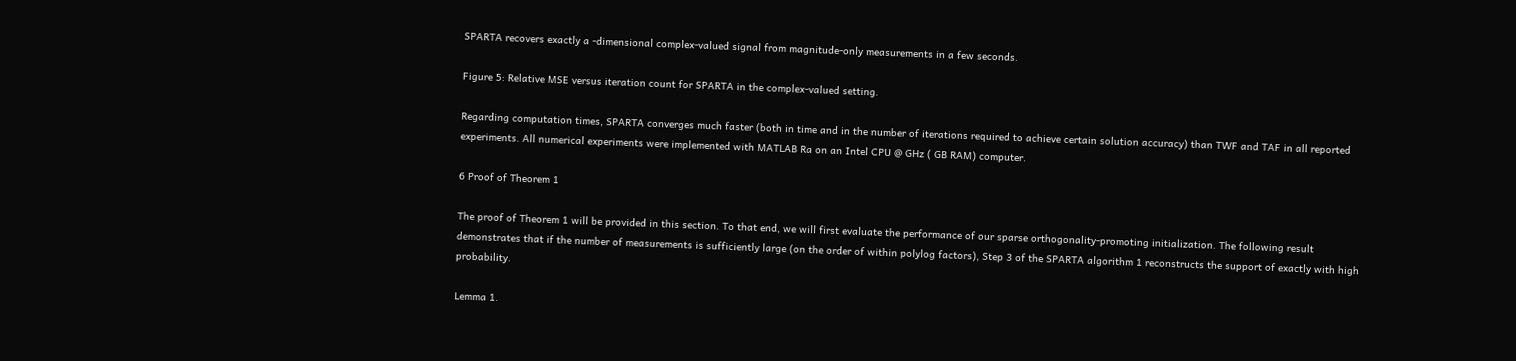SPARTA recovers exactly a -dimensional complex-valued signal from magnitude-only measurements in a few seconds.

Figure 5: Relative MSE versus iteration count for SPARTA in the complex-valued setting.

Regarding computation times, SPARTA converges much faster (both in time and in the number of iterations required to achieve certain solution accuracy) than TWF and TAF in all reported experiments. All numerical experiments were implemented with MATLAB Ra on an Intel CPU @ GHz ( GB RAM) computer.

6 Proof of Theorem 1

The proof of Theorem 1 will be provided in this section. To that end, we will first evaluate the performance of our sparse orthogonality-promoting initialization. The following result demonstrates that if the number of measurements is sufficiently large (on the order of within polylog factors), Step 3 of the SPARTA algorithm 1 reconstructs the support of exactly with high probability.

Lemma 1.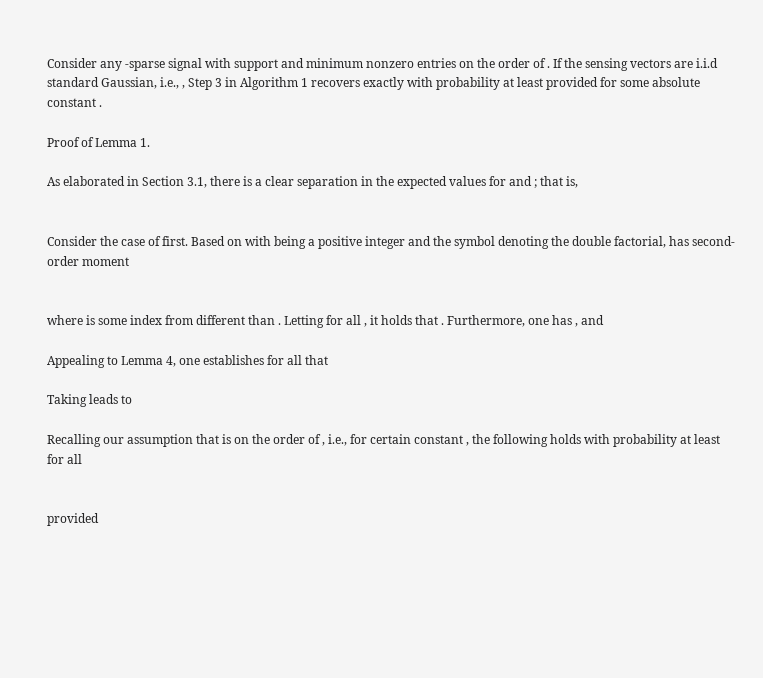Consider any -sparse signal with support and minimum nonzero entries on the order of . If the sensing vectors are i.i.d standard Gaussian, i.e., , Step 3 in Algorithm 1 recovers exactly with probability at least provided for some absolute constant .

Proof of Lemma 1.

As elaborated in Section 3.1, there is a clear separation in the expected values for and ; that is,


Consider the case of first. Based on with being a positive integer and the symbol denoting the double factorial, has second-order moment


where is some index from different than . Letting for all , it holds that . Furthermore, one has , and

Appealing to Lemma 4, one establishes for all that

Taking leads to

Recalling our assumption that is on the order of , i.e., for certain constant , the following holds with probability at least for all


provided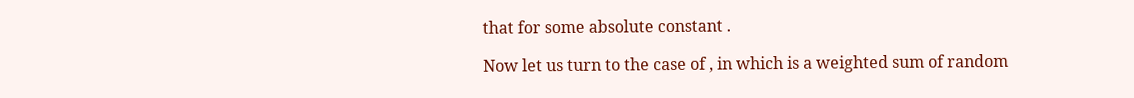that for some absolute constant .

Now let us turn to the case of , in which is a weighted sum of random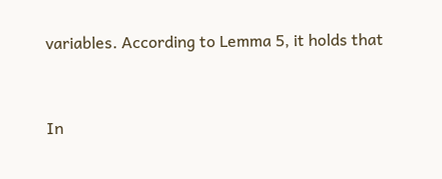variables. According to Lemma 5, it holds that


In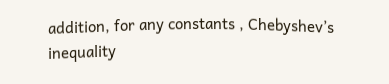addition, for any constants , Chebyshev’s inequality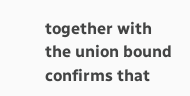together with the union bound confirms that